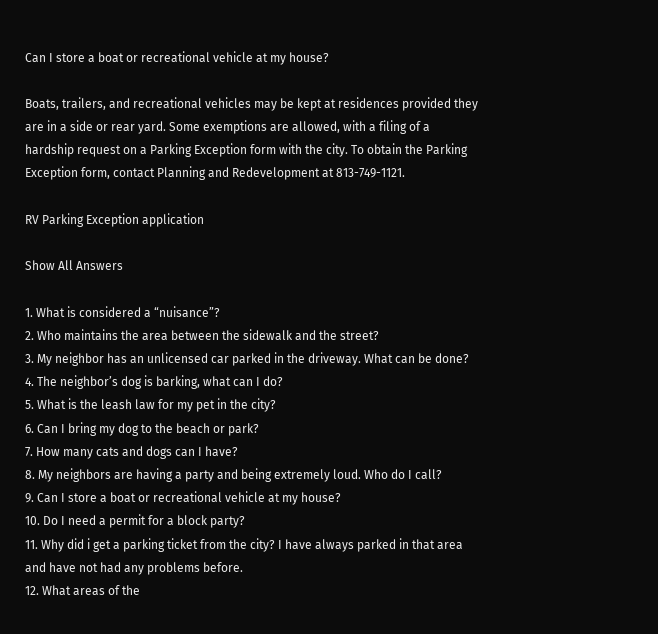Can I store a boat or recreational vehicle at my house?

Boats, trailers, and recreational vehicles may be kept at residences provided they are in a side or rear yard. Some exemptions are allowed, with a filing of a hardship request on a Parking Exception form with the city. To obtain the Parking Exception form, contact Planning and Redevelopment at 813-749-1121.

RV Parking Exception application

Show All Answers

1. What is considered a “nuisance”?
2. Who maintains the area between the sidewalk and the street?
3. My neighbor has an unlicensed car parked in the driveway. What can be done?
4. The neighbor’s dog is barking, what can I do?
5. What is the leash law for my pet in the city?
6. Can I bring my dog to the beach or park?
7. How many cats and dogs can I have?
8. My neighbors are having a party and being extremely loud. Who do I call?
9. Can I store a boat or recreational vehicle at my house?
10. Do I need a permit for a block party?
11. Why did i get a parking ticket from the city? I have always parked in that area and have not had any problems before.
12. What areas of the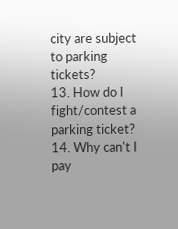city are subject to parking tickets?
13. How do I fight/contest a parking ticket?
14. Why can't I pay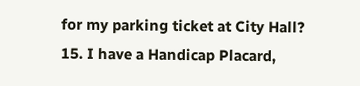for my parking ticket at City Hall?
15. I have a Handicap Placard,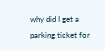why did I get a parking ticket for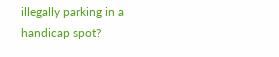illegally parking in a handicap spot?